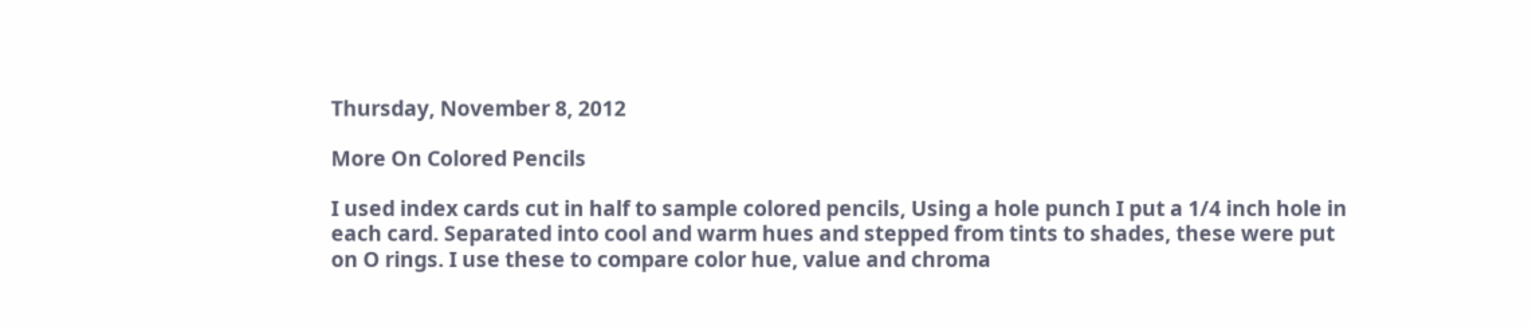Thursday, November 8, 2012

More On Colored Pencils

I used index cards cut in half to sample colored pencils, Using a hole punch I put a 1/4 inch hole in each card. Separated into cool and warm hues and stepped from tints to shades, these were put on O rings. I use these to compare color hue, value and chroma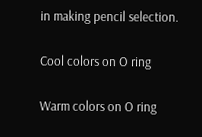in making pencil selection.

Cool colors on O ring

Warm colors on O ring